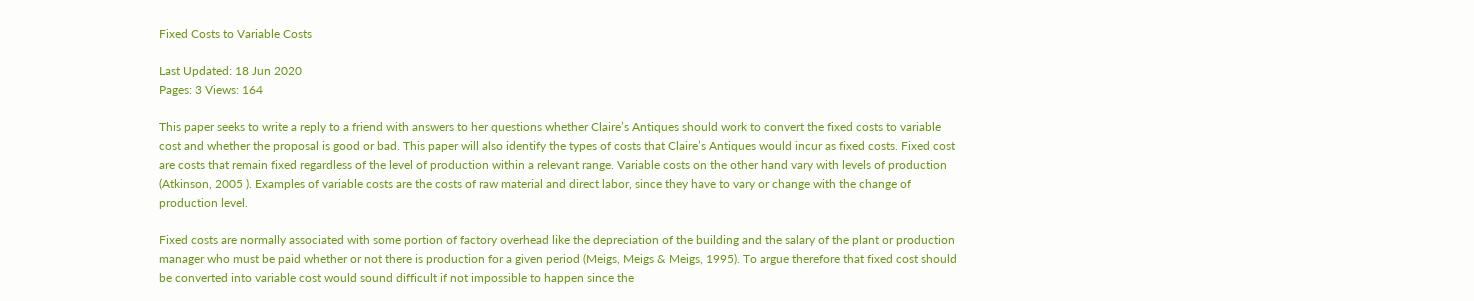Fixed Costs to Variable Costs

Last Updated: 18 Jun 2020
Pages: 3 Views: 164

This paper seeks to write a reply to a friend with answers to her questions whether Claire’s Antiques should work to convert the fixed costs to variable cost and whether the proposal is good or bad. This paper will also identify the types of costs that Claire’s Antiques would incur as fixed costs. Fixed cost are costs that remain fixed regardless of the level of production within a relevant range. Variable costs on the other hand vary with levels of production (Atkinson, 2005 ). Examples of variable costs are the costs of raw material and direct labor, since they have to vary or change with the change of production level.

Fixed costs are normally associated with some portion of factory overhead like the depreciation of the building and the salary of the plant or production manager who must be paid whether or not there is production for a given period (Meigs, Meigs & Meigs, 1995). To argue therefore that fixed cost should be converted into variable cost would sound difficult if not impossible to happen since the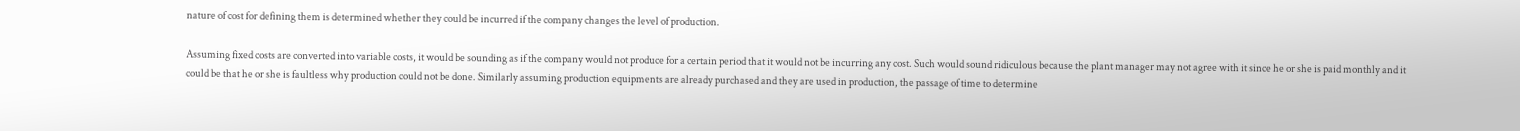nature of cost for defining them is determined whether they could be incurred if the company changes the level of production.

Assuming fixed costs are converted into variable costs, it would be sounding as if the company would not produce for a certain period that it would not be incurring any cost. Such would sound ridiculous because the plant manager may not agree with it since he or she is paid monthly and it could be that he or she is faultless why production could not be done. Similarly assuming production equipments are already purchased and they are used in production, the passage of time to determine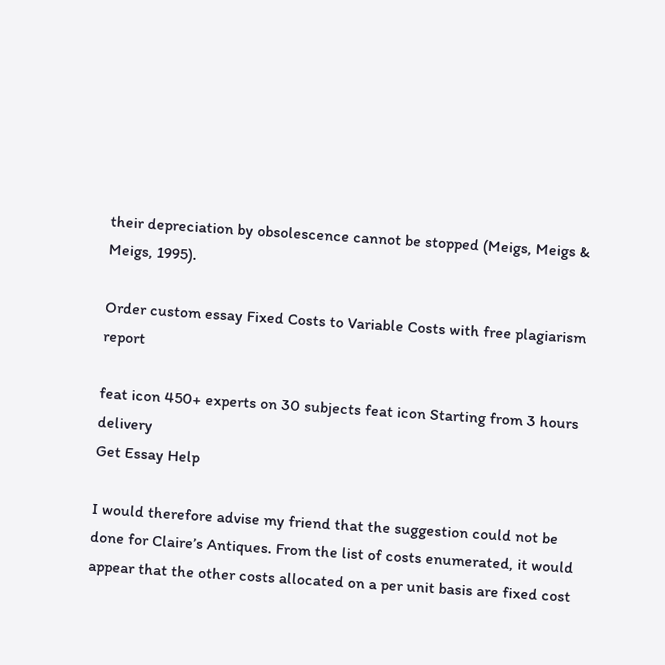their depreciation by obsolescence cannot be stopped (Meigs, Meigs & Meigs, 1995).

Order custom essay Fixed Costs to Variable Costs with free plagiarism report

feat icon 450+ experts on 30 subjects feat icon Starting from 3 hours delivery
Get Essay Help

I would therefore advise my friend that the suggestion could not be done for Claire’s Antiques. From the list of costs enumerated, it would appear that the other costs allocated on a per unit basis are fixed cost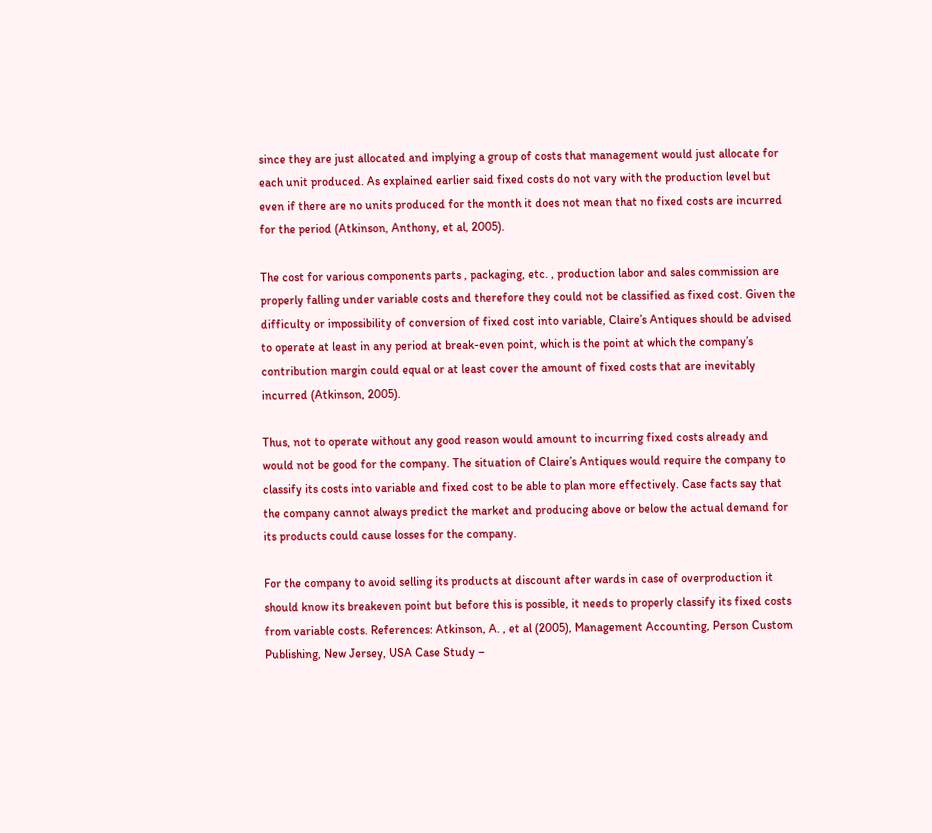since they are just allocated and implying a group of costs that management would just allocate for each unit produced. As explained earlier said fixed costs do not vary with the production level but even if there are no units produced for the month it does not mean that no fixed costs are incurred for the period (Atkinson, Anthony, et al, 2005).

The cost for various components parts , packaging, etc. , production labor and sales commission are properly falling under variable costs and therefore they could not be classified as fixed cost. Given the difficulty or impossibility of conversion of fixed cost into variable, Claire’s Antiques should be advised to operate at least in any period at break-even point, which is the point at which the company’s contribution margin could equal or at least cover the amount of fixed costs that are inevitably incurred (Atkinson, 2005).

Thus, not to operate without any good reason would amount to incurring fixed costs already and would not be good for the company. The situation of Claire’s Antiques would require the company to classify its costs into variable and fixed cost to be able to plan more effectively. Case facts say that the company cannot always predict the market and producing above or below the actual demand for its products could cause losses for the company.

For the company to avoid selling its products at discount after wards in case of overproduction it should know its breakeven point but before this is possible, it needs to properly classify its fixed costs from variable costs. References: Atkinson, A. , et al (2005), Management Accounting, Person Custom Publishing, New Jersey, USA Case Study –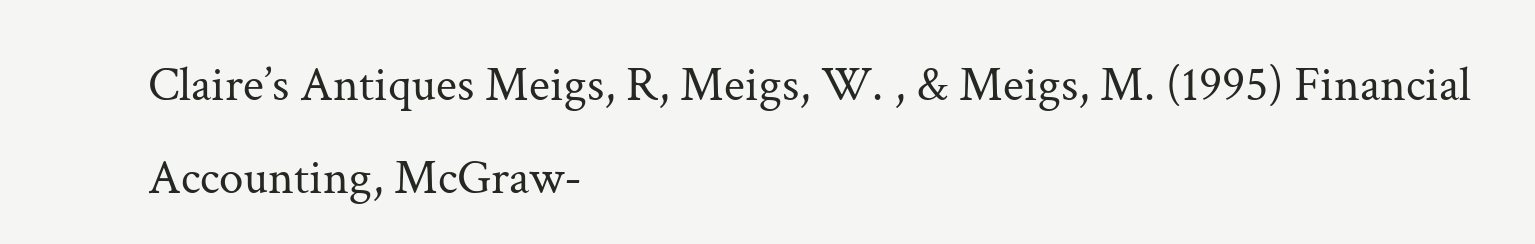Claire’s Antiques Meigs, R, Meigs, W. , & Meigs, M. (1995) Financial Accounting, McGraw-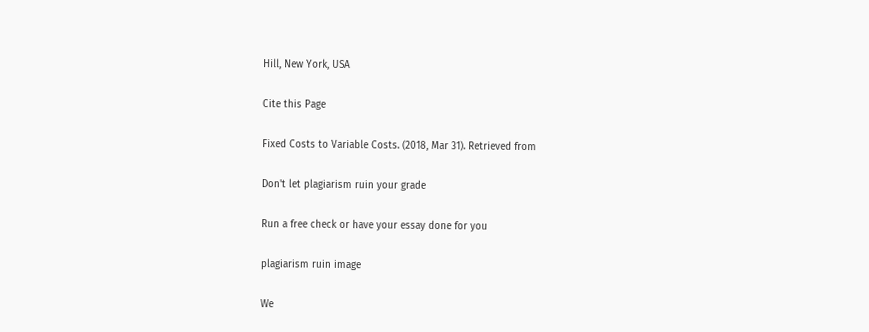Hill, New York, USA

Cite this Page

Fixed Costs to Variable Costs. (2018, Mar 31). Retrieved from

Don't let plagiarism ruin your grade

Run a free check or have your essay done for you

plagiarism ruin image

We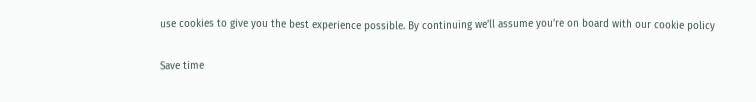use cookies to give you the best experience possible. By continuing we’ll assume you’re on board with our cookie policy

Save time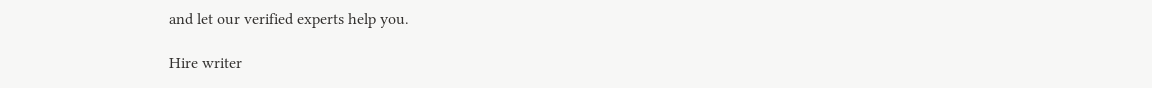and let our verified experts help you.

Hire writer